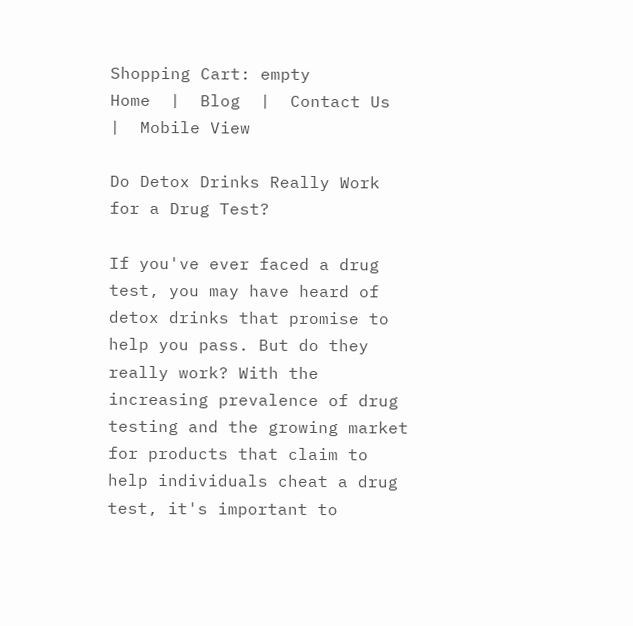Shopping Cart: empty
Home  |  Blog  |  Contact Us  |  Mobile View

Do Detox Drinks Really Work for a Drug Test?

If you've ever faced a drug test, you may have heard of detox drinks that promise to help you pass. But do they really work? With the increasing prevalence of drug testing and the growing market for products that claim to help individuals cheat a drug test, it's important to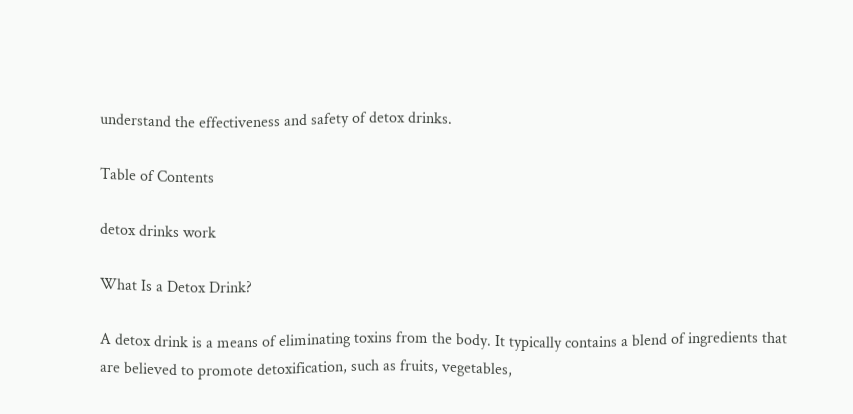understand the effectiveness and safety of detox drinks.

Table of Contents

detox drinks work

What Is a Detox Drink?

A detox drink is a means of eliminating toxins from the body. It typically contains a blend of ingredients that are believed to promote detoxification, such as fruits, vegetables,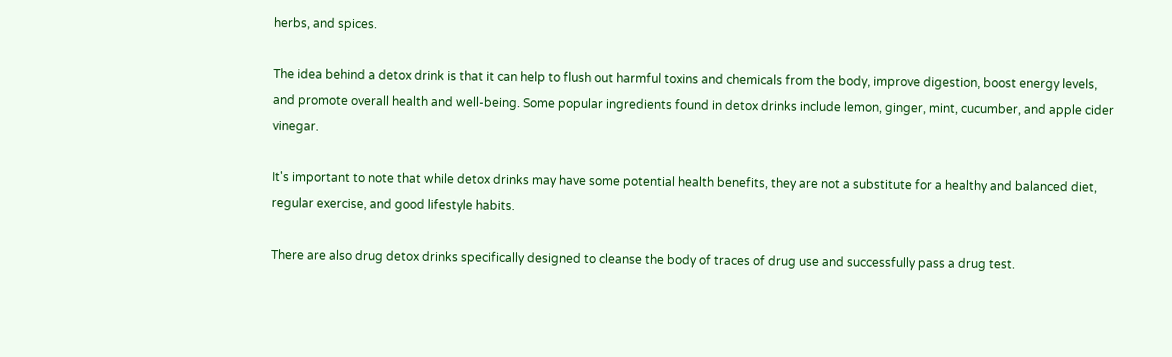herbs, and spices.

The idea behind a detox drink is that it can help to flush out harmful toxins and chemicals from the body, improve digestion, boost energy levels, and promote overall health and well-being. Some popular ingredients found in detox drinks include lemon, ginger, mint, cucumber, and apple cider vinegar.

It's important to note that while detox drinks may have some potential health benefits, they are not a substitute for a healthy and balanced diet, regular exercise, and good lifestyle habits.

There are also drug detox drinks specifically designed to cleanse the body of traces of drug use and successfully pass a drug test.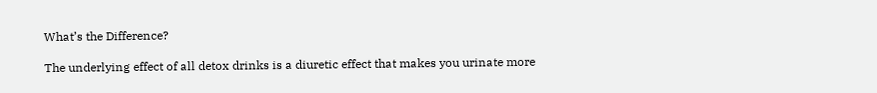What’s the Difference?

The underlying effect of all detox drinks is a diuretic effect that makes you urinate more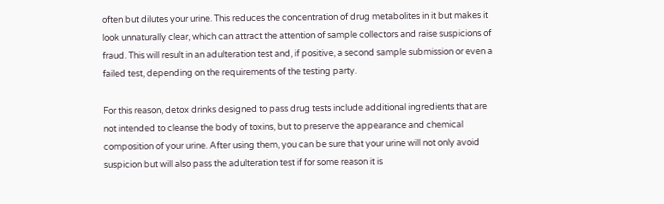often but dilutes your urine. This reduces the concentration of drug metabolites in it but makes it look unnaturally clear, which can attract the attention of sample collectors and raise suspicions of fraud. This will result in an adulteration test and, if positive, a second sample submission or even a failed test, depending on the requirements of the testing party.

For this reason, detox drinks designed to pass drug tests include additional ingredients that are not intended to cleanse the body of toxins, but to preserve the appearance and chemical composition of your urine. After using them, you can be sure that your urine will not only avoid suspicion but will also pass the adulteration test if for some reason it is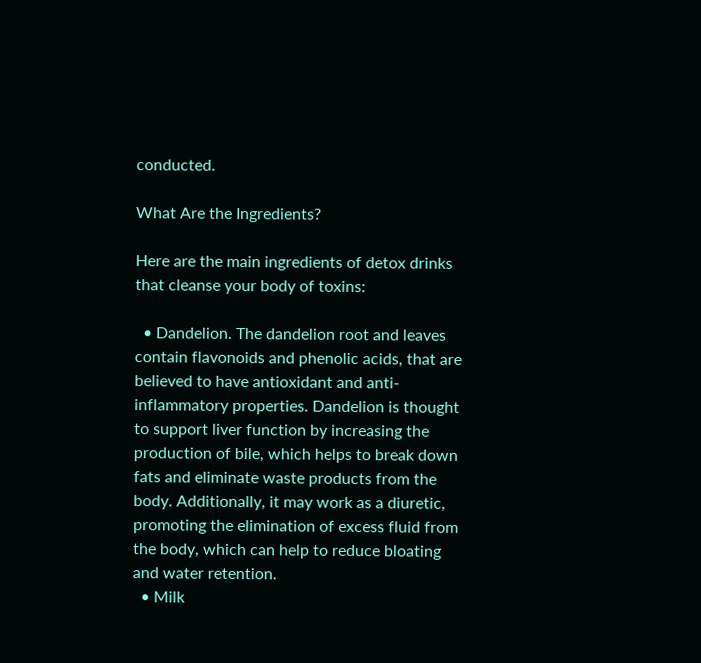conducted.

What Are the Ingredients?

Here are the main ingredients of detox drinks that cleanse your body of toxins:

  • Dandelion. The dandelion root and leaves contain flavonoids and phenolic acids, that are believed to have antioxidant and anti-inflammatory properties. Dandelion is thought to support liver function by increasing the production of bile, which helps to break down fats and eliminate waste products from the body. Additionally, it may work as a diuretic, promoting the elimination of excess fluid from the body, which can help to reduce bloating and water retention.
  • Milk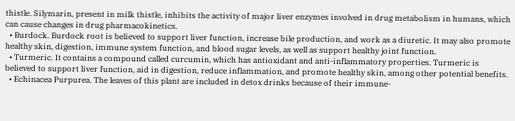thistle. Silymarin, present in milk thistle, inhibits the activity of major liver enzymes involved in drug metabolism in humans, which can cause changes in drug pharmacokinetics.
  • Burdock. Burdock root is believed to support liver function, increase bile production, and work as a diuretic. It may also promote healthy skin, digestion, immune system function, and blood sugar levels, as well as support healthy joint function.
  • Turmeric. It contains a compound called curcumin, which has antioxidant and anti-inflammatory properties. Turmeric is believed to support liver function, aid in digestion, reduce inflammation, and promote healthy skin, among other potential benefits.
  • Echinacea Purpurea. The leaves of this plant are included in detox drinks because of their immune-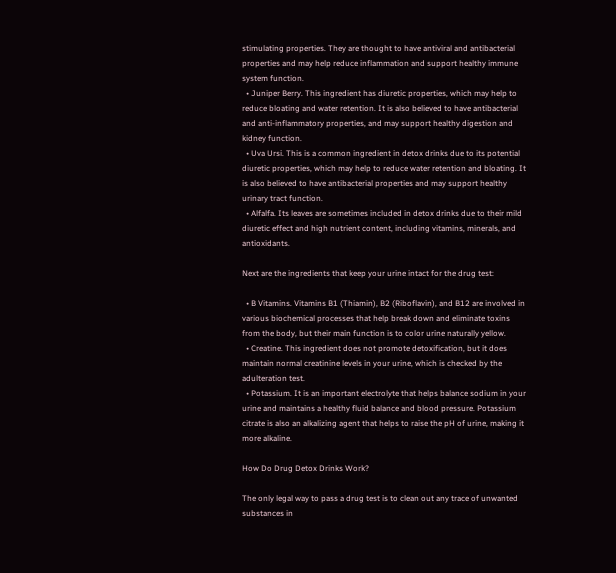stimulating properties. They are thought to have antiviral and antibacterial properties and may help reduce inflammation and support healthy immune system function.
  • Juniper Berry. This ingredient has diuretic properties, which may help to reduce bloating and water retention. It is also believed to have antibacterial and anti-inflammatory properties, and may support healthy digestion and kidney function.
  • Uva Ursi. This is a common ingredient in detox drinks due to its potential diuretic properties, which may help to reduce water retention and bloating. It is also believed to have antibacterial properties and may support healthy urinary tract function.
  • Alfalfa. Its leaves are sometimes included in detox drinks due to their mild diuretic effect and high nutrient content, including vitamins, minerals, and antioxidants.

Next are the ingredients that keep your urine intact for the drug test:

  • B Vitamins. Vitamins B1 (Thiamin), B2 (Riboflavin), and B12 are involved in various biochemical processes that help break down and eliminate toxins from the body, but their main function is to color urine naturally yellow.
  • Creatine. This ingredient does not promote detoxification, but it does maintain normal creatinine levels in your urine, which is checked by the adulteration test.
  • Potassium. It is an important electrolyte that helps balance sodium in your urine and maintains a healthy fluid balance and blood pressure. Potassium citrate is also an alkalizing agent that helps to raise the pH of urine, making it more alkaline.

How Do Drug Detox Drinks Work?

The only legal way to pass a drug test is to clean out any trace of unwanted substances in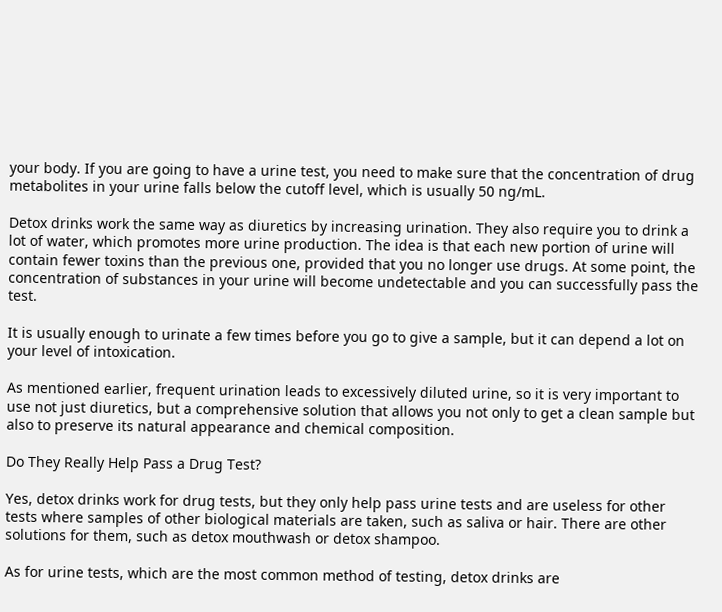your body. If you are going to have a urine test, you need to make sure that the concentration of drug metabolites in your urine falls below the cutoff level, which is usually 50 ng/mL.

Detox drinks work the same way as diuretics by increasing urination. They also require you to drink a lot of water, which promotes more urine production. The idea is that each new portion of urine will contain fewer toxins than the previous one, provided that you no longer use drugs. At some point, the concentration of substances in your urine will become undetectable and you can successfully pass the test.

It is usually enough to urinate a few times before you go to give a sample, but it can depend a lot on your level of intoxication.

As mentioned earlier, frequent urination leads to excessively diluted urine, so it is very important to use not just diuretics, but a comprehensive solution that allows you not only to get a clean sample but also to preserve its natural appearance and chemical composition.

Do They Really Help Pass a Drug Test?

Yes, detox drinks work for drug tests, but they only help pass urine tests and are useless for other tests where samples of other biological materials are taken, such as saliva or hair. There are other solutions for them, such as detox mouthwash or detox shampoo.

As for urine tests, which are the most common method of testing, detox drinks are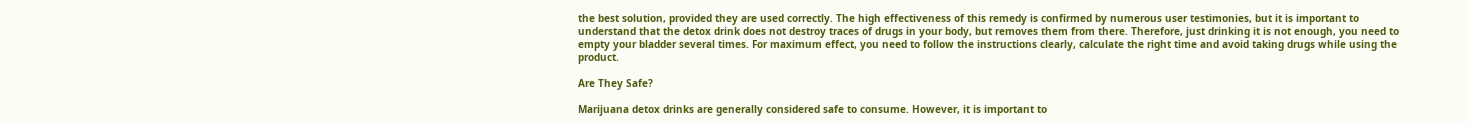the best solution, provided they are used correctly. The high effectiveness of this remedy is confirmed by numerous user testimonies, but it is important to understand that the detox drink does not destroy traces of drugs in your body, but removes them from there. Therefore, just drinking it is not enough, you need to empty your bladder several times. For maximum effect, you need to follow the instructions clearly, calculate the right time and avoid taking drugs while using the product.

Are They Safe?

Marijuana detox drinks are generally considered safe to consume. However, it is important to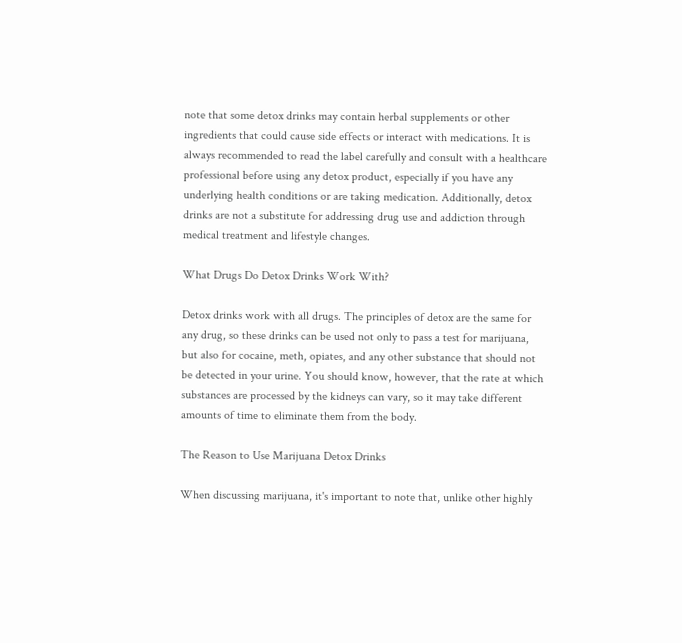note that some detox drinks may contain herbal supplements or other ingredients that could cause side effects or interact with medications. It is always recommended to read the label carefully and consult with a healthcare professional before using any detox product, especially if you have any underlying health conditions or are taking medication. Additionally, detox drinks are not a substitute for addressing drug use and addiction through medical treatment and lifestyle changes.

What Drugs Do Detox Drinks Work With?

Detox drinks work with all drugs. The principles of detox are the same for any drug, so these drinks can be used not only to pass a test for marijuana, but also for cocaine, meth, opiates, and any other substance that should not be detected in your urine. You should know, however, that the rate at which substances are processed by the kidneys can vary, so it may take different amounts of time to eliminate them from the body.

The Reason to Use Marijuana Detox Drinks

When discussing marijuana, it's important to note that, unlike other highly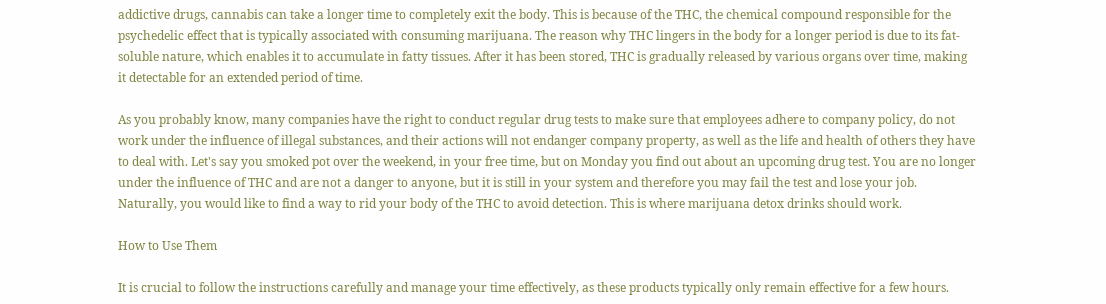addictive drugs, cannabis can take a longer time to completely exit the body. This is because of the THC, the chemical compound responsible for the psychedelic effect that is typically associated with consuming marijuana. The reason why THC lingers in the body for a longer period is due to its fat-soluble nature, which enables it to accumulate in fatty tissues. After it has been stored, THC is gradually released by various organs over time, making it detectable for an extended period of time.

As you probably know, many companies have the right to conduct regular drug tests to make sure that employees adhere to company policy, do not work under the influence of illegal substances, and their actions will not endanger company property, as well as the life and health of others they have to deal with. Let's say you smoked pot over the weekend, in your free time, but on Monday you find out about an upcoming drug test. You are no longer under the influence of THC and are not a danger to anyone, but it is still in your system and therefore you may fail the test and lose your job. Naturally, you would like to find a way to rid your body of the THC to avoid detection. This is where marijuana detox drinks should work.

How to Use Them

It is crucial to follow the instructions carefully and manage your time effectively, as these products typically only remain effective for a few hours.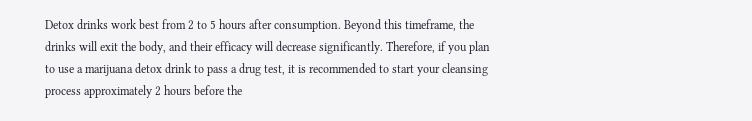Detox drinks work best from 2 to 5 hours after consumption. Beyond this timeframe, the drinks will exit the body, and their efficacy will decrease significantly. Therefore, if you plan to use a marijuana detox drink to pass a drug test, it is recommended to start your cleansing process approximately 2 hours before the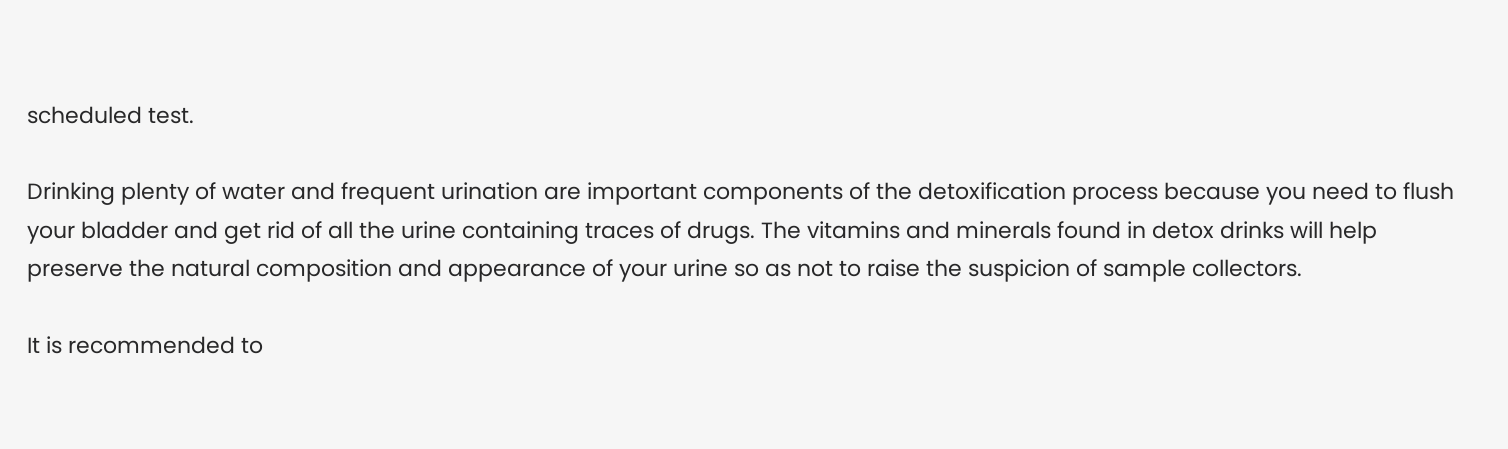scheduled test.

Drinking plenty of water and frequent urination are important components of the detoxification process because you need to flush your bladder and get rid of all the urine containing traces of drugs. The vitamins and minerals found in detox drinks will help preserve the natural composition and appearance of your urine so as not to raise the suspicion of sample collectors.

It is recommended to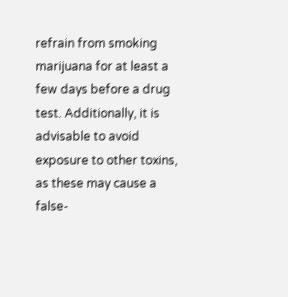refrain from smoking marijuana for at least a few days before a drug test. Additionally, it is advisable to avoid exposure to other toxins, as these may cause a false-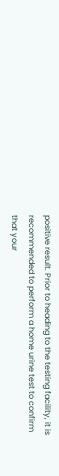positive result. Prior to heading to the testing facility, it is recommended to perform a home urine test to confirm that your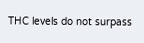THC levels do not surpass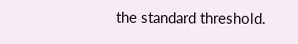the standard threshold.